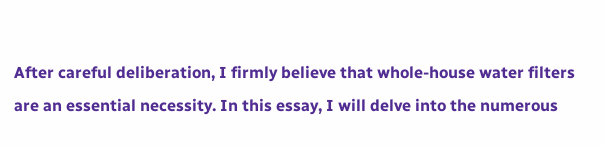After careful deliberation, I firmly believe that whole-house water filters are an essential necessity. In this essay, I will delve into the numerous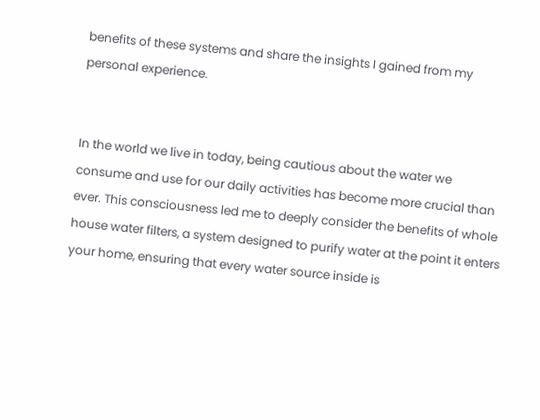benefits of these systems and share the insights I gained from my personal experience.


In the world we live in today, being cautious about the water we consume and use for our daily activities has become more crucial than ever. This consciousness led me to deeply consider the benefits of whole house water filters, a system designed to purify water at the point it enters your home, ensuring that every water source inside is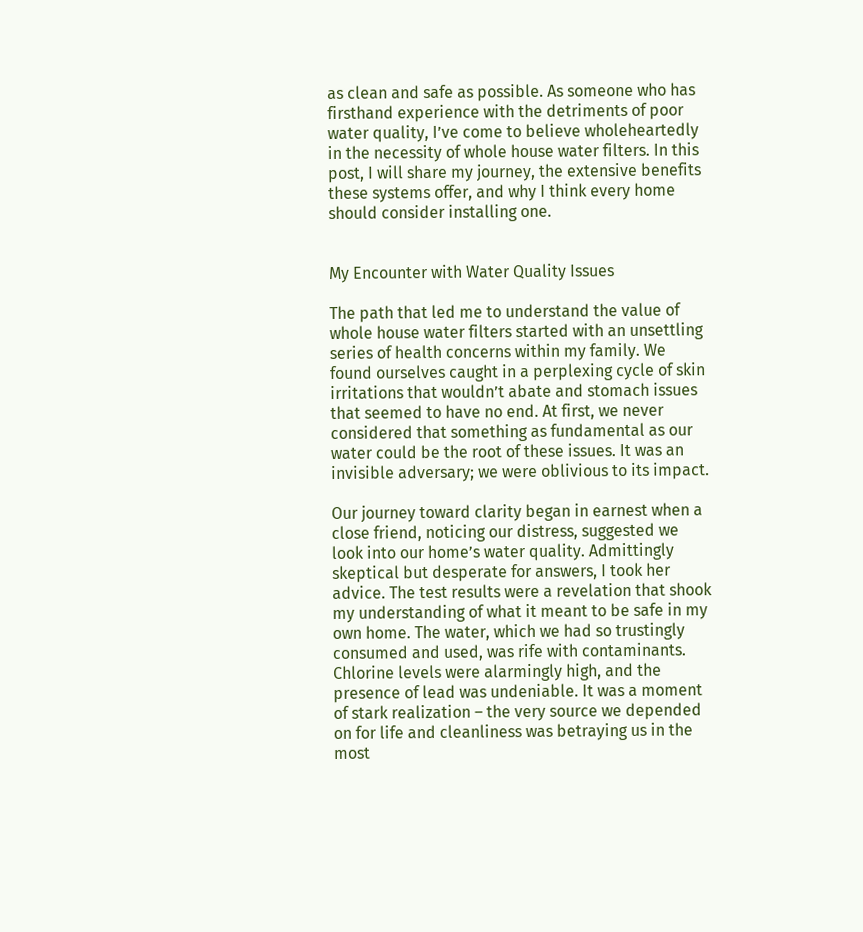as clean and safe as possible. As someone who has firsthand experience with the detriments of poor water quality, I’ve come to believe wholeheartedly in the necessity of whole house water filters. In this post, I will share my journey, the extensive benefits these systems offer, and why I think every home should consider installing one.


My Encounter with Water Quality Issues

The path that led me to understand the value of whole house water filters started with an unsettling series of health concerns within my family. We found ourselves caught in a perplexing cycle of skin irritations that wouldn’t abate and stomach issues that seemed to have no end. At first, we never considered that something as fundamental as our water could be the root of these issues. It was an invisible adversary; we were oblivious to its impact.

Our journey toward clarity began in earnest when a close friend, noticing our distress, suggested we look into our home’s water quality. Admittingly skeptical but desperate for answers, I took her advice. The test results were a revelation that shook my understanding of what it meant to be safe in my own home. The water, which we had so trustingly consumed and used, was rife with contaminants. Chlorine levels were alarmingly high, and the presence of lead was undeniable. It was a moment of stark realization – the very source we depended on for life and cleanliness was betraying us in the most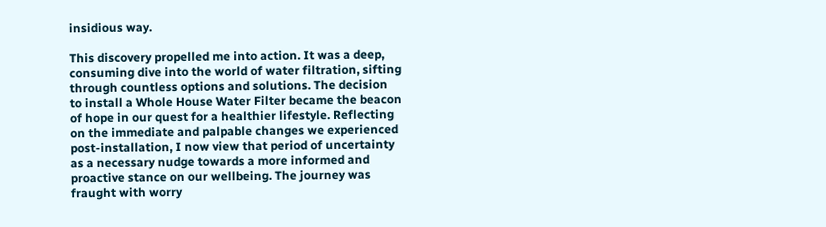insidious way.

This discovery propelled me into action. It was a deep, consuming dive into the world of water filtration, sifting through countless options and solutions. The decision to install a Whole House Water Filter became the beacon of hope in our quest for a healthier lifestyle. Reflecting on the immediate and palpable changes we experienced post-installation, I now view that period of uncertainty as a necessary nudge towards a more informed and proactive stance on our wellbeing. The journey was fraught with worry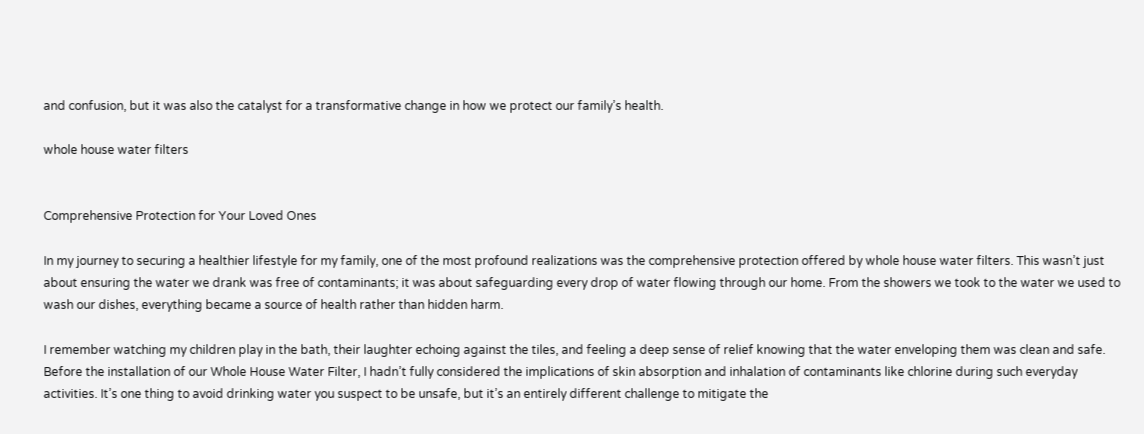and confusion, but it was also the catalyst for a transformative change in how we protect our family’s health.

whole house water filters


Comprehensive Protection for Your Loved Ones

In my journey to securing a healthier lifestyle for my family, one of the most profound realizations was the comprehensive protection offered by whole house water filters. This wasn’t just about ensuring the water we drank was free of contaminants; it was about safeguarding every drop of water flowing through our home. From the showers we took to the water we used to wash our dishes, everything became a source of health rather than hidden harm.

I remember watching my children play in the bath, their laughter echoing against the tiles, and feeling a deep sense of relief knowing that the water enveloping them was clean and safe. Before the installation of our Whole House Water Filter, I hadn’t fully considered the implications of skin absorption and inhalation of contaminants like chlorine during such everyday activities. It’s one thing to avoid drinking water you suspect to be unsafe, but it’s an entirely different challenge to mitigate the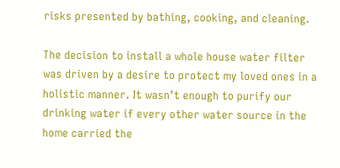risks presented by bathing, cooking, and cleaning.

The decision to install a whole house water filter was driven by a desire to protect my loved ones in a holistic manner. It wasn’t enough to purify our drinking water if every other water source in the home carried the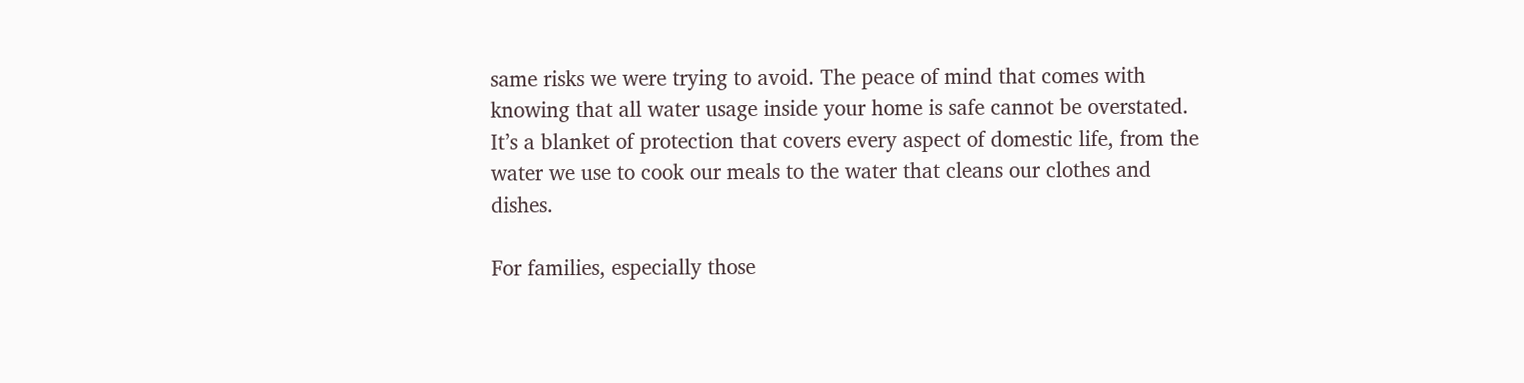same risks we were trying to avoid. The peace of mind that comes with knowing that all water usage inside your home is safe cannot be overstated. It’s a blanket of protection that covers every aspect of domestic life, from the water we use to cook our meals to the water that cleans our clothes and dishes.

For families, especially those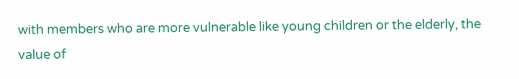with members who are more vulnerable like young children or the elderly, the value of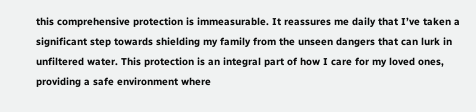this comprehensive protection is immeasurable. It reassures me daily that I’ve taken a significant step towards shielding my family from the unseen dangers that can lurk in unfiltered water. This protection is an integral part of how I care for my loved ones, providing a safe environment where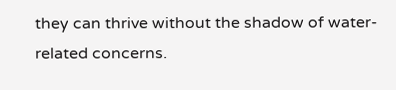they can thrive without the shadow of water-related concerns.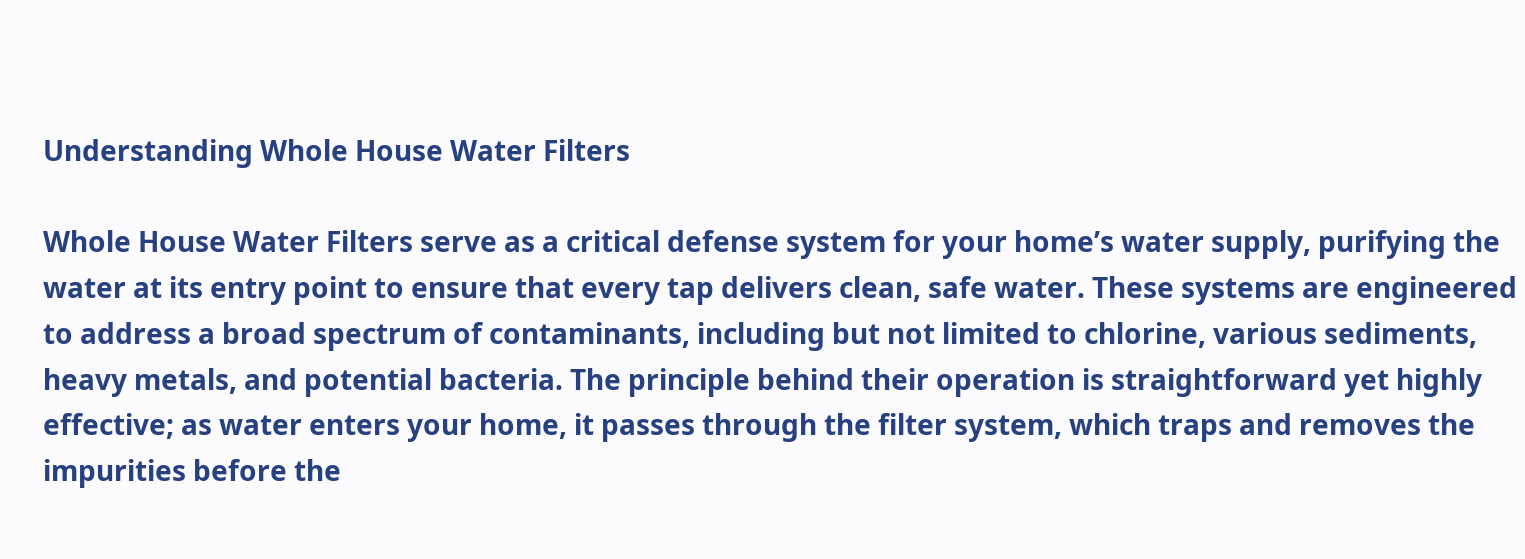Understanding Whole House Water Filters

Whole House Water Filters serve as a critical defense system for your home’s water supply, purifying the water at its entry point to ensure that every tap delivers clean, safe water. These systems are engineered to address a broad spectrum of contaminants, including but not limited to chlorine, various sediments, heavy metals, and potential bacteria. The principle behind their operation is straightforward yet highly effective; as water enters your home, it passes through the filter system, which traps and removes the impurities before the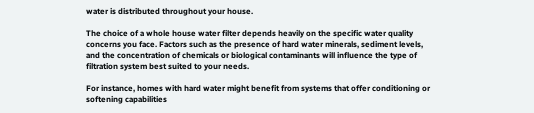water is distributed throughout your house.

The choice of a whole house water filter depends heavily on the specific water quality concerns you face. Factors such as the presence of hard water minerals, sediment levels, and the concentration of chemicals or biological contaminants will influence the type of filtration system best suited to your needs.

For instance, homes with hard water might benefit from systems that offer conditioning or softening capabilities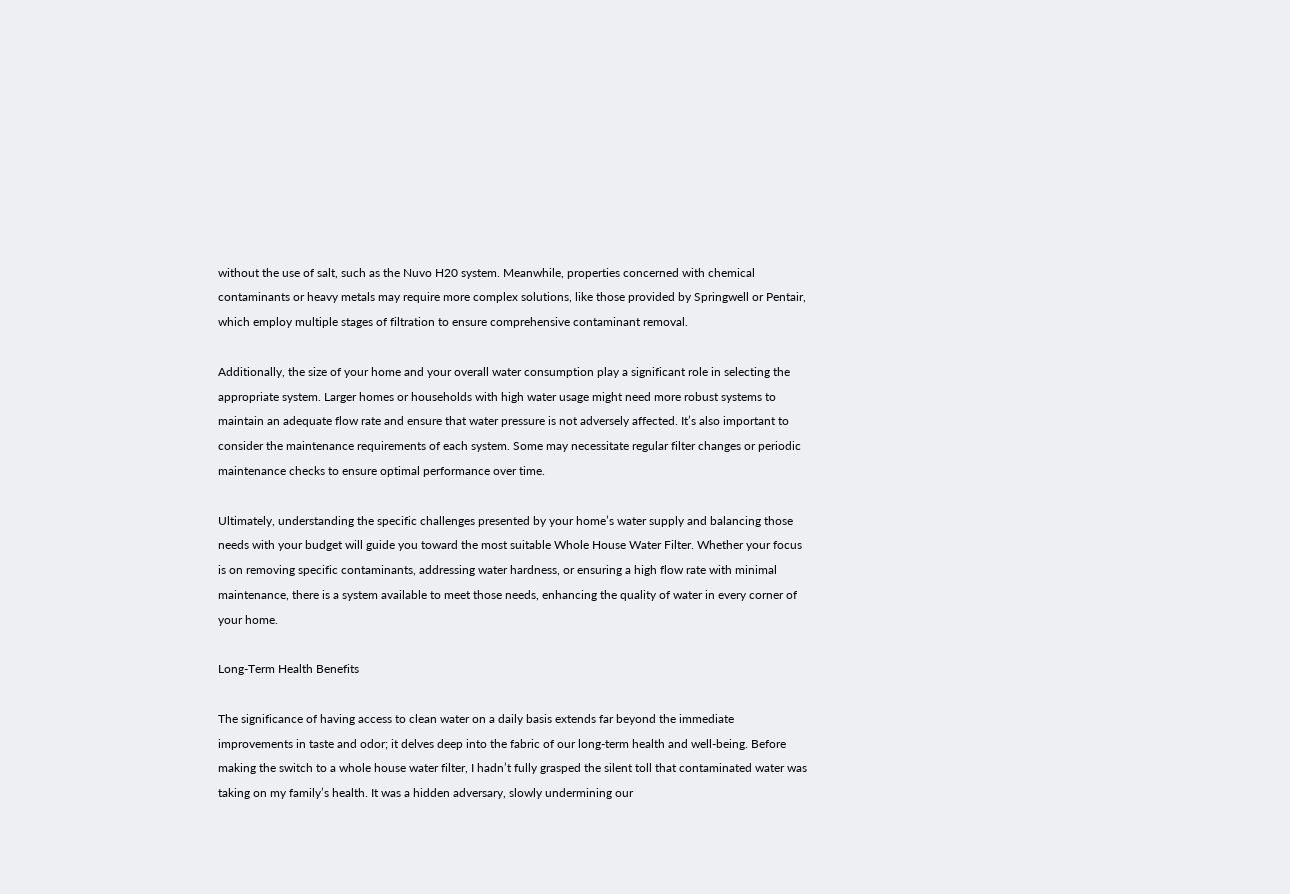without the use of salt, such as the Nuvo H20 system. Meanwhile, properties concerned with chemical contaminants or heavy metals may require more complex solutions, like those provided by Springwell or Pentair, which employ multiple stages of filtration to ensure comprehensive contaminant removal.

Additionally, the size of your home and your overall water consumption play a significant role in selecting the appropriate system. Larger homes or households with high water usage might need more robust systems to maintain an adequate flow rate and ensure that water pressure is not adversely affected. It’s also important to consider the maintenance requirements of each system. Some may necessitate regular filter changes or periodic maintenance checks to ensure optimal performance over time.

Ultimately, understanding the specific challenges presented by your home’s water supply and balancing those needs with your budget will guide you toward the most suitable Whole House Water Filter. Whether your focus is on removing specific contaminants, addressing water hardness, or ensuring a high flow rate with minimal maintenance, there is a system available to meet those needs, enhancing the quality of water in every corner of your home.

Long-Term Health Benefits

The significance of having access to clean water on a daily basis extends far beyond the immediate improvements in taste and odor; it delves deep into the fabric of our long-term health and well-being. Before making the switch to a whole house water filter, I hadn’t fully grasped the silent toll that contaminated water was taking on my family’s health. It was a hidden adversary, slowly undermining our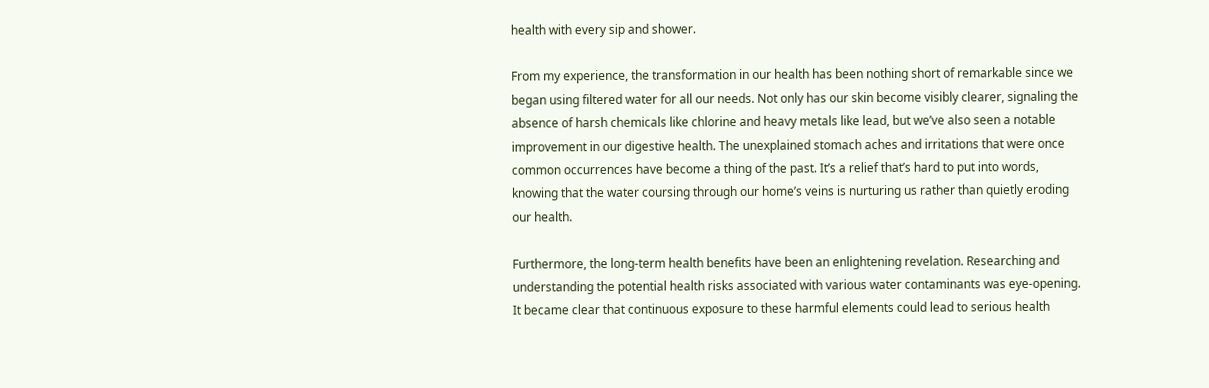health with every sip and shower.

From my experience, the transformation in our health has been nothing short of remarkable since we began using filtered water for all our needs. Not only has our skin become visibly clearer, signaling the absence of harsh chemicals like chlorine and heavy metals like lead, but we’ve also seen a notable improvement in our digestive health. The unexplained stomach aches and irritations that were once common occurrences have become a thing of the past. It’s a relief that’s hard to put into words, knowing that the water coursing through our home’s veins is nurturing us rather than quietly eroding our health.

Furthermore, the long-term health benefits have been an enlightening revelation. Researching and understanding the potential health risks associated with various water contaminants was eye-opening. It became clear that continuous exposure to these harmful elements could lead to serious health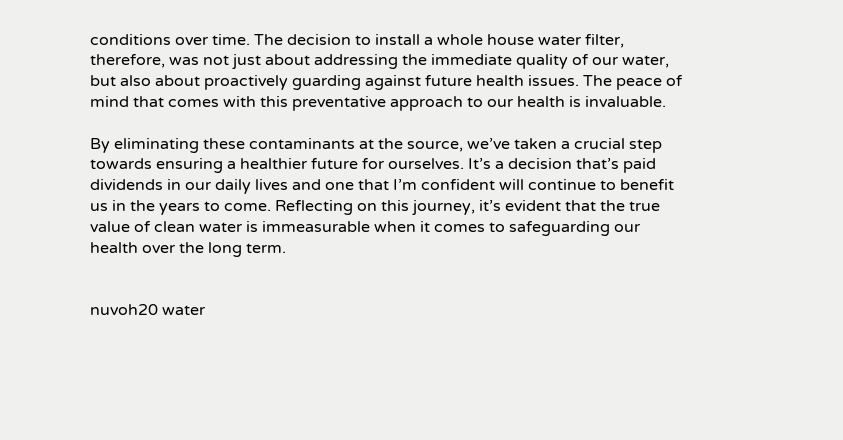conditions over time. The decision to install a whole house water filter, therefore, was not just about addressing the immediate quality of our water, but also about proactively guarding against future health issues. The peace of mind that comes with this preventative approach to our health is invaluable.

By eliminating these contaminants at the source, we’ve taken a crucial step towards ensuring a healthier future for ourselves. It’s a decision that’s paid dividends in our daily lives and one that I’m confident will continue to benefit us in the years to come. Reflecting on this journey, it’s evident that the true value of clean water is immeasurable when it comes to safeguarding our health over the long term.


nuvoh20 water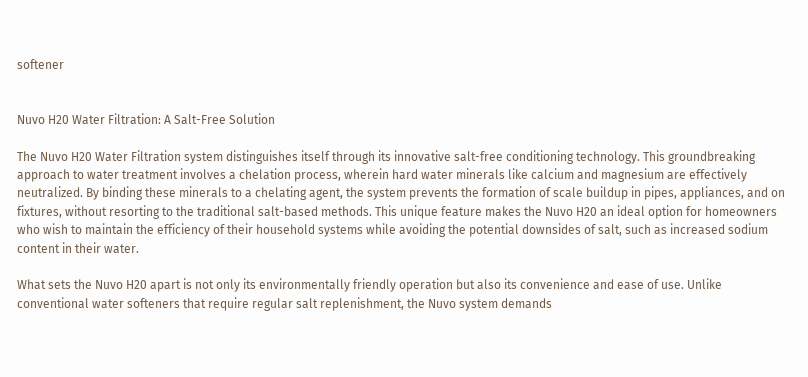softener


Nuvo H20 Water Filtration: A Salt-Free Solution

The Nuvo H20 Water Filtration system distinguishes itself through its innovative salt-free conditioning technology. This groundbreaking approach to water treatment involves a chelation process, wherein hard water minerals like calcium and magnesium are effectively neutralized. By binding these minerals to a chelating agent, the system prevents the formation of scale buildup in pipes, appliances, and on fixtures, without resorting to the traditional salt-based methods. This unique feature makes the Nuvo H20 an ideal option for homeowners who wish to maintain the efficiency of their household systems while avoiding the potential downsides of salt, such as increased sodium content in their water.

What sets the Nuvo H20 apart is not only its environmentally friendly operation but also its convenience and ease of use. Unlike conventional water softeners that require regular salt replenishment, the Nuvo system demands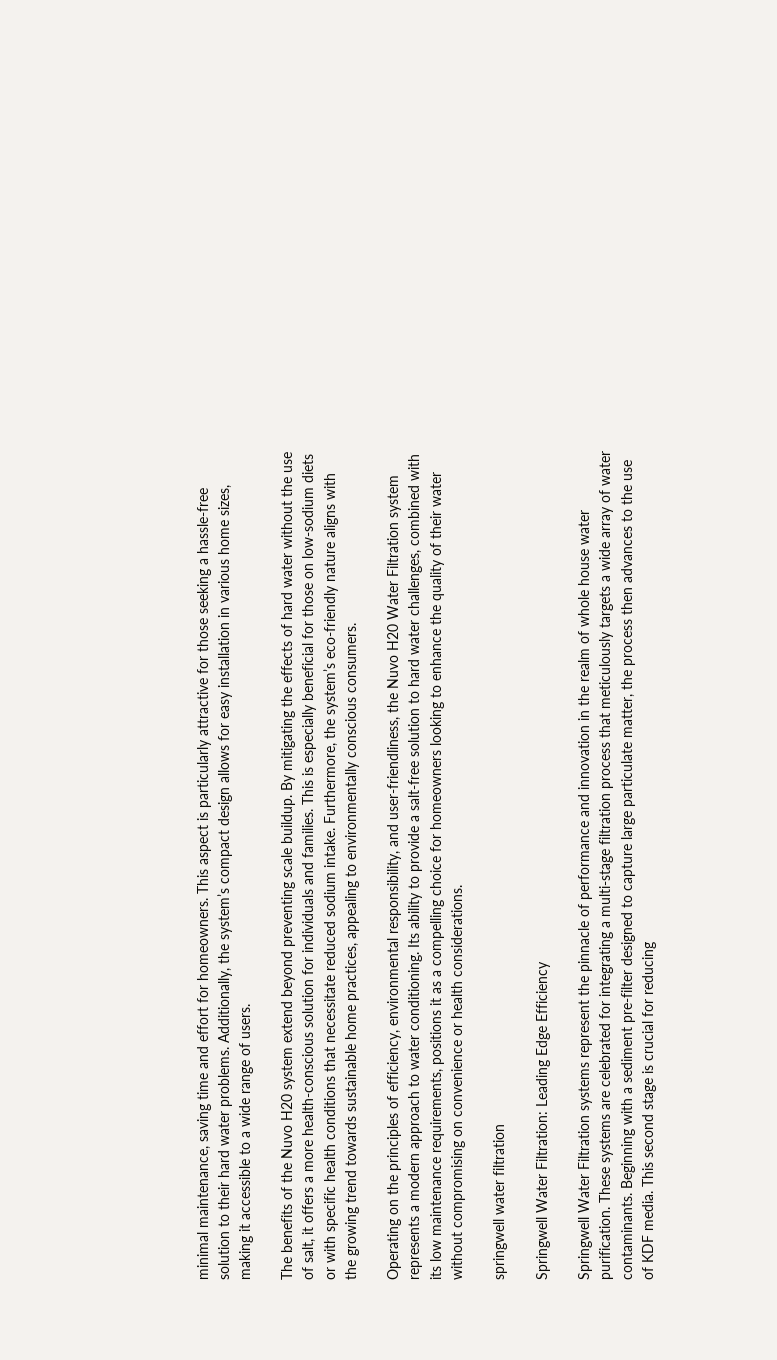minimal maintenance, saving time and effort for homeowners. This aspect is particularly attractive for those seeking a hassle-free solution to their hard water problems. Additionally, the system’s compact design allows for easy installation in various home sizes, making it accessible to a wide range of users.

The benefits of the Nuvo H20 system extend beyond preventing scale buildup. By mitigating the effects of hard water without the use of salt, it offers a more health-conscious solution for individuals and families. This is especially beneficial for those on low-sodium diets or with specific health conditions that necessitate reduced sodium intake. Furthermore, the system’s eco-friendly nature aligns with the growing trend towards sustainable home practices, appealing to environmentally conscious consumers.

Operating on the principles of efficiency, environmental responsibility, and user-friendliness, the Nuvo H20 Water Filtration system represents a modern approach to water conditioning. Its ability to provide a salt-free solution to hard water challenges, combined with its low maintenance requirements, positions it as a compelling choice for homeowners looking to enhance the quality of their water without compromising on convenience or health considerations.

springwell water filtration

Springwell Water Filtration: Leading Edge Efficiency

Springwell Water Filtration systems represent the pinnacle of performance and innovation in the realm of whole house water purification. These systems are celebrated for integrating a multi-stage filtration process that meticulously targets a wide array of water contaminants. Beginning with a sediment pre-filter designed to capture large particulate matter, the process then advances to the use of KDF media. This second stage is crucial for reducing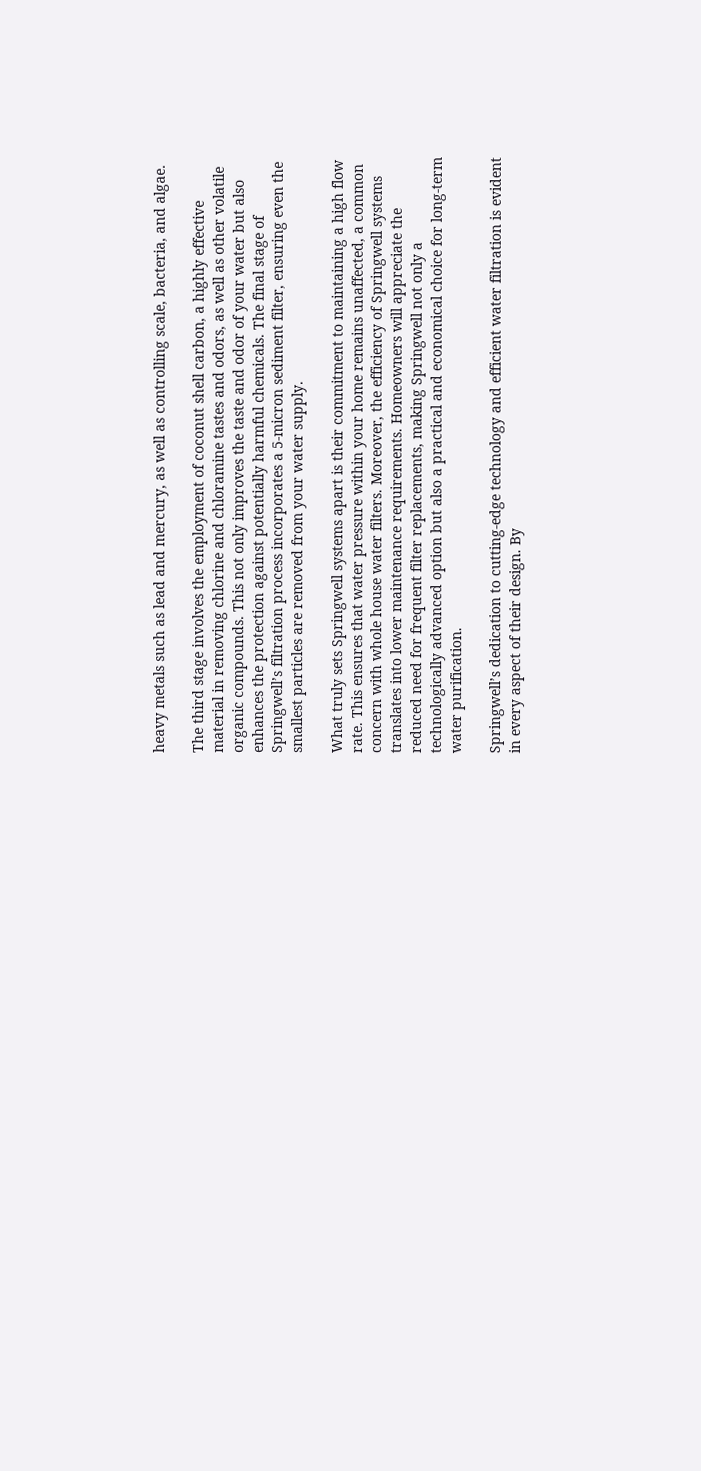heavy metals such as lead and mercury, as well as controlling scale, bacteria, and algae.

The third stage involves the employment of coconut shell carbon, a highly effective material in removing chlorine and chloramine tastes and odors, as well as other volatile organic compounds. This not only improves the taste and odor of your water but also enhances the protection against potentially harmful chemicals. The final stage of Springwell’s filtration process incorporates a 5-micron sediment filter, ensuring even the smallest particles are removed from your water supply.

What truly sets Springwell systems apart is their commitment to maintaining a high flow rate. This ensures that water pressure within your home remains unaffected, a common concern with whole house water filters. Moreover, the efficiency of Springwell systems translates into lower maintenance requirements. Homeowners will appreciate the reduced need for frequent filter replacements, making Springwell not only a technologically advanced option but also a practical and economical choice for long-term water purification.

Springwell’s dedication to cutting-edge technology and efficient water filtration is evident in every aspect of their design. By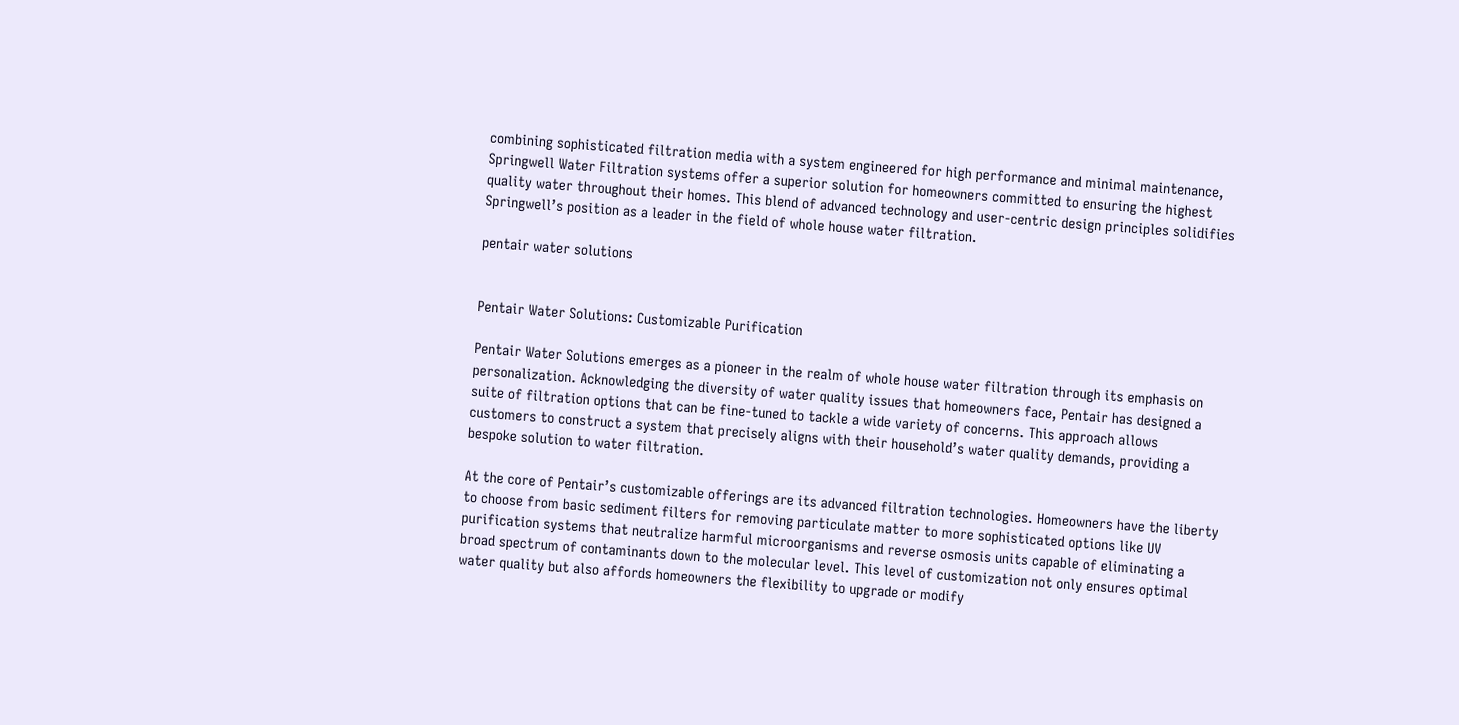combining sophisticated filtration media with a system engineered for high performance and minimal maintenance, Springwell Water Filtration systems offer a superior solution for homeowners committed to ensuring the highest quality water throughout their homes. This blend of advanced technology and user-centric design principles solidifies Springwell’s position as a leader in the field of whole house water filtration.

pentair water solutions


Pentair Water Solutions: Customizable Purification

Pentair Water Solutions emerges as a pioneer in the realm of whole house water filtration through its emphasis on personalization. Acknowledging the diversity of water quality issues that homeowners face, Pentair has designed a suite of filtration options that can be fine-tuned to tackle a wide variety of concerns. This approach allows customers to construct a system that precisely aligns with their household’s water quality demands, providing a bespoke solution to water filtration.

At the core of Pentair’s customizable offerings are its advanced filtration technologies. Homeowners have the liberty to choose from basic sediment filters for removing particulate matter to more sophisticated options like UV purification systems that neutralize harmful microorganisms and reverse osmosis units capable of eliminating a broad spectrum of contaminants down to the molecular level. This level of customization not only ensures optimal water quality but also affords homeowners the flexibility to upgrade or modify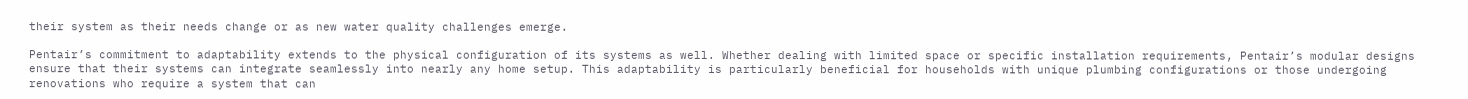their system as their needs change or as new water quality challenges emerge.

Pentair’s commitment to adaptability extends to the physical configuration of its systems as well. Whether dealing with limited space or specific installation requirements, Pentair’s modular designs ensure that their systems can integrate seamlessly into nearly any home setup. This adaptability is particularly beneficial for households with unique plumbing configurations or those undergoing renovations who require a system that can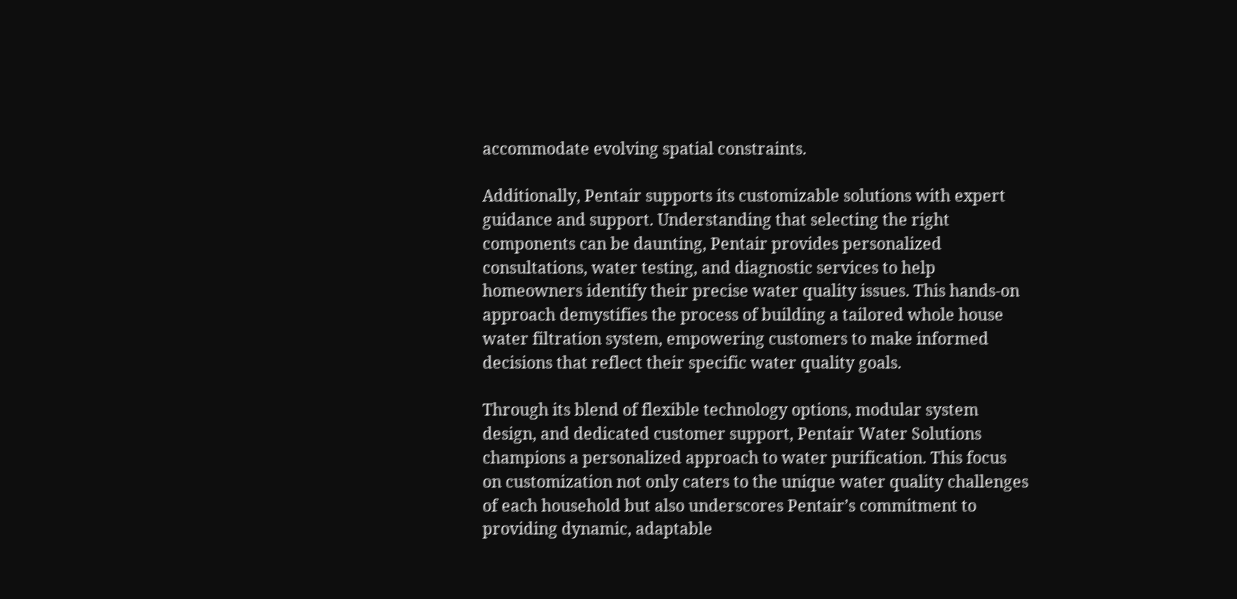accommodate evolving spatial constraints.

Additionally, Pentair supports its customizable solutions with expert guidance and support. Understanding that selecting the right components can be daunting, Pentair provides personalized consultations, water testing, and diagnostic services to help homeowners identify their precise water quality issues. This hands-on approach demystifies the process of building a tailored whole house water filtration system, empowering customers to make informed decisions that reflect their specific water quality goals.

Through its blend of flexible technology options, modular system design, and dedicated customer support, Pentair Water Solutions champions a personalized approach to water purification. This focus on customization not only caters to the unique water quality challenges of each household but also underscores Pentair’s commitment to providing dynamic, adaptable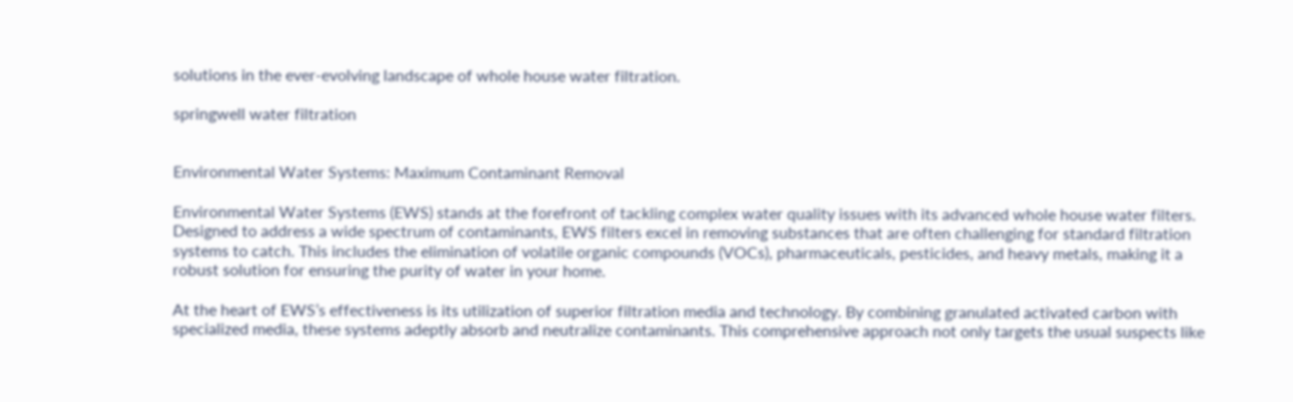solutions in the ever-evolving landscape of whole house water filtration.

springwell water filtration


Environmental Water Systems: Maximum Contaminant Removal

Environmental Water Systems (EWS) stands at the forefront of tackling complex water quality issues with its advanced whole house water filters. Designed to address a wide spectrum of contaminants, EWS filters excel in removing substances that are often challenging for standard filtration systems to catch. This includes the elimination of volatile organic compounds (VOCs), pharmaceuticals, pesticides, and heavy metals, making it a robust solution for ensuring the purity of water in your home.

At the heart of EWS’s effectiveness is its utilization of superior filtration media and technology. By combining granulated activated carbon with specialized media, these systems adeptly absorb and neutralize contaminants. This comprehensive approach not only targets the usual suspects like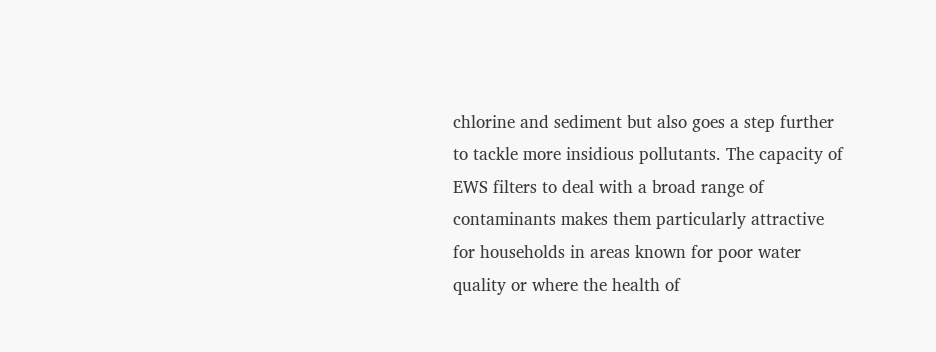chlorine and sediment but also goes a step further to tackle more insidious pollutants. The capacity of EWS filters to deal with a broad range of contaminants makes them particularly attractive for households in areas known for poor water quality or where the health of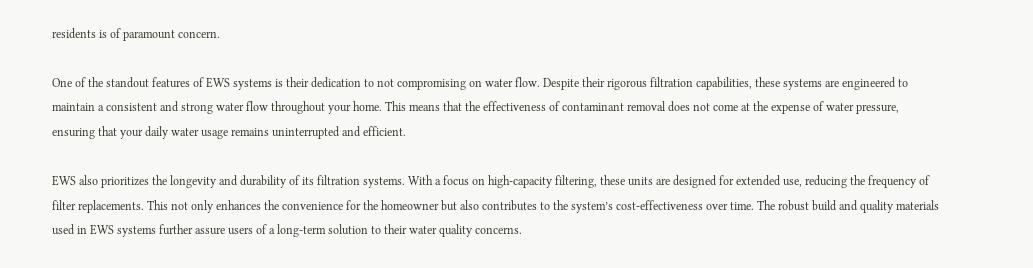residents is of paramount concern.

One of the standout features of EWS systems is their dedication to not compromising on water flow. Despite their rigorous filtration capabilities, these systems are engineered to maintain a consistent and strong water flow throughout your home. This means that the effectiveness of contaminant removal does not come at the expense of water pressure, ensuring that your daily water usage remains uninterrupted and efficient.

EWS also prioritizes the longevity and durability of its filtration systems. With a focus on high-capacity filtering, these units are designed for extended use, reducing the frequency of filter replacements. This not only enhances the convenience for the homeowner but also contributes to the system’s cost-effectiveness over time. The robust build and quality materials used in EWS systems further assure users of a long-term solution to their water quality concerns.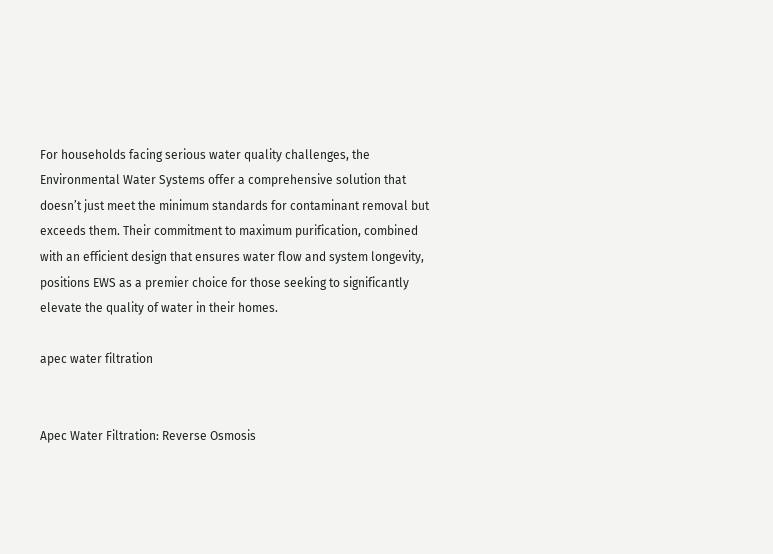For households facing serious water quality challenges, the Environmental Water Systems offer a comprehensive solution that doesn’t just meet the minimum standards for contaminant removal but exceeds them. Their commitment to maximum purification, combined with an efficient design that ensures water flow and system longevity, positions EWS as a premier choice for those seeking to significantly elevate the quality of water in their homes.

apec water filtration


Apec Water Filtration: Reverse Osmosis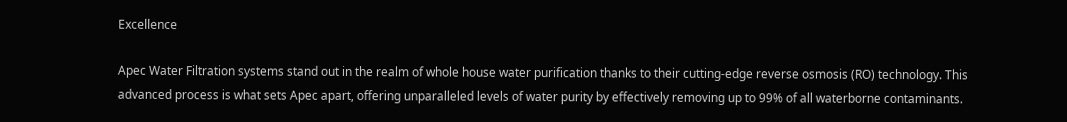Excellence

Apec Water Filtration systems stand out in the realm of whole house water purification thanks to their cutting-edge reverse osmosis (RO) technology. This advanced process is what sets Apec apart, offering unparalleled levels of water purity by effectively removing up to 99% of all waterborne contaminants.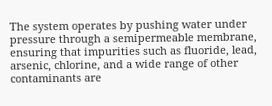The system operates by pushing water under pressure through a semipermeable membrane, ensuring that impurities such as fluoride, lead, arsenic, chlorine, and a wide range of other contaminants are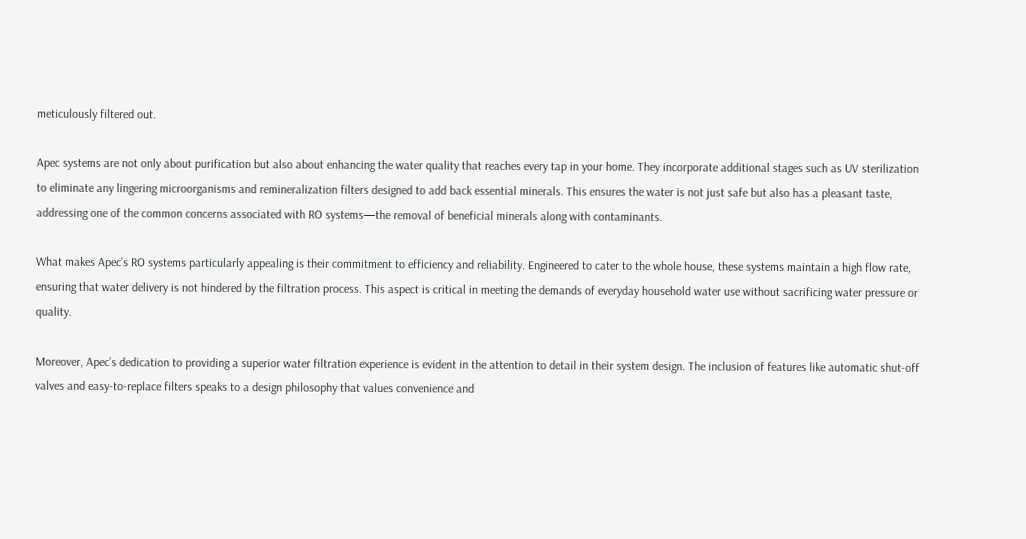meticulously filtered out.

Apec systems are not only about purification but also about enhancing the water quality that reaches every tap in your home. They incorporate additional stages such as UV sterilization to eliminate any lingering microorganisms and remineralization filters designed to add back essential minerals. This ensures the water is not just safe but also has a pleasant taste, addressing one of the common concerns associated with RO systems—the removal of beneficial minerals along with contaminants.

What makes Apec’s RO systems particularly appealing is their commitment to efficiency and reliability. Engineered to cater to the whole house, these systems maintain a high flow rate, ensuring that water delivery is not hindered by the filtration process. This aspect is critical in meeting the demands of everyday household water use without sacrificing water pressure or quality.

Moreover, Apec’s dedication to providing a superior water filtration experience is evident in the attention to detail in their system design. The inclusion of features like automatic shut-off valves and easy-to-replace filters speaks to a design philosophy that values convenience and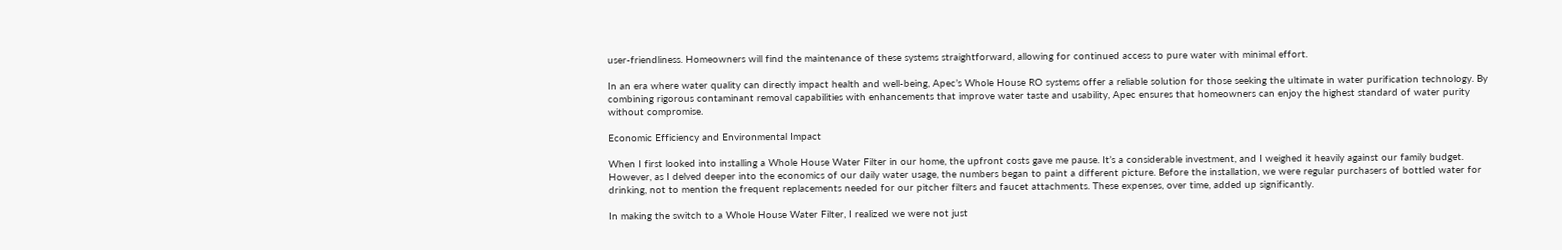user-friendliness. Homeowners will find the maintenance of these systems straightforward, allowing for continued access to pure water with minimal effort.

In an era where water quality can directly impact health and well-being, Apec’s Whole House RO systems offer a reliable solution for those seeking the ultimate in water purification technology. By combining rigorous contaminant removal capabilities with enhancements that improve water taste and usability, Apec ensures that homeowners can enjoy the highest standard of water purity without compromise.

Economic Efficiency and Environmental Impact

When I first looked into installing a Whole House Water Filter in our home, the upfront costs gave me pause. It’s a considerable investment, and I weighed it heavily against our family budget. However, as I delved deeper into the economics of our daily water usage, the numbers began to paint a different picture. Before the installation, we were regular purchasers of bottled water for drinking, not to mention the frequent replacements needed for our pitcher filters and faucet attachments. These expenses, over time, added up significantly.

In making the switch to a Whole House Water Filter, I realized we were not just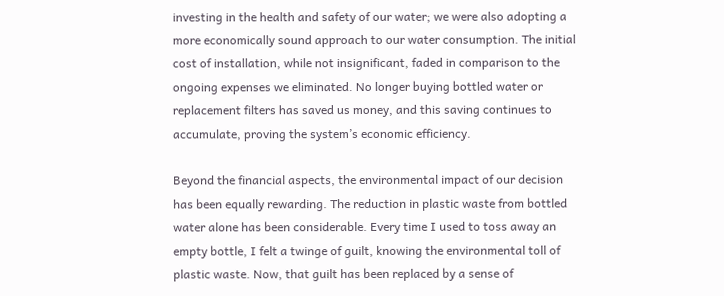investing in the health and safety of our water; we were also adopting a more economically sound approach to our water consumption. The initial cost of installation, while not insignificant, faded in comparison to the ongoing expenses we eliminated. No longer buying bottled water or replacement filters has saved us money, and this saving continues to accumulate, proving the system’s economic efficiency.

Beyond the financial aspects, the environmental impact of our decision has been equally rewarding. The reduction in plastic waste from bottled water alone has been considerable. Every time I used to toss away an empty bottle, I felt a twinge of guilt, knowing the environmental toll of plastic waste. Now, that guilt has been replaced by a sense of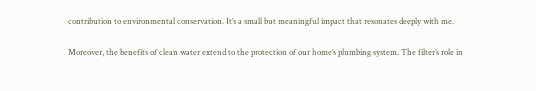contribution to environmental conservation. It’s a small but meaningful impact that resonates deeply with me.

Moreover, the benefits of clean water extend to the protection of our home’s plumbing system. The filter’s role in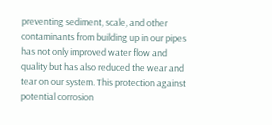preventing sediment, scale, and other contaminants from building up in our pipes has not only improved water flow and quality but has also reduced the wear and tear on our system. This protection against potential corrosion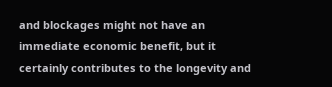and blockages might not have an immediate economic benefit, but it certainly contributes to the longevity and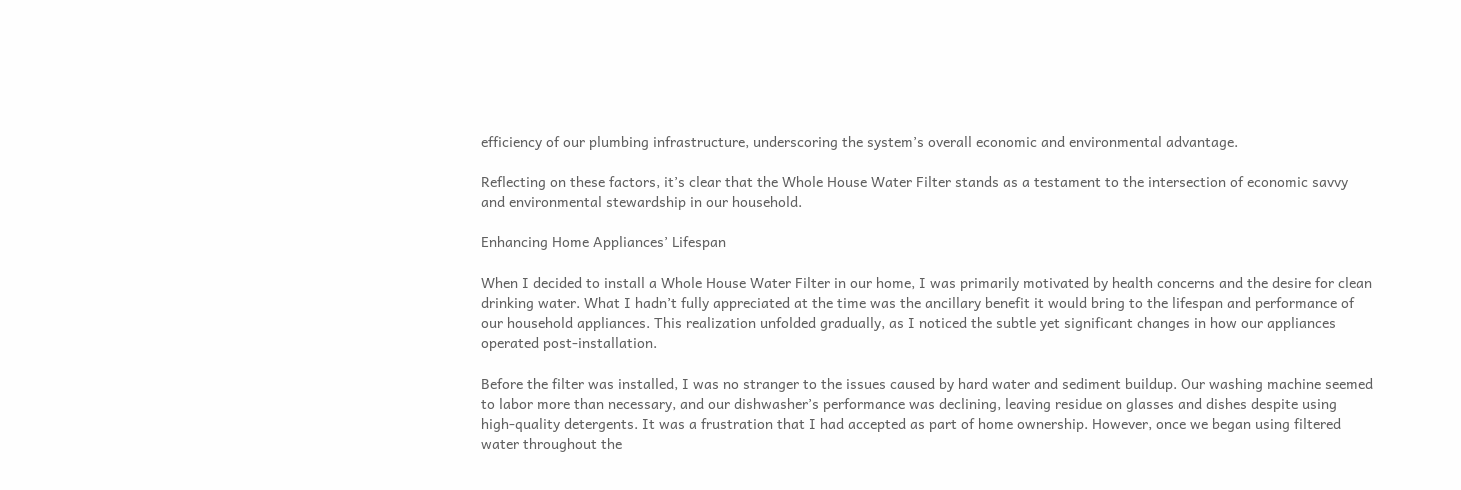efficiency of our plumbing infrastructure, underscoring the system’s overall economic and environmental advantage.

Reflecting on these factors, it’s clear that the Whole House Water Filter stands as a testament to the intersection of economic savvy and environmental stewardship in our household.

Enhancing Home Appliances’ Lifespan

When I decided to install a Whole House Water Filter in our home, I was primarily motivated by health concerns and the desire for clean drinking water. What I hadn’t fully appreciated at the time was the ancillary benefit it would bring to the lifespan and performance of our household appliances. This realization unfolded gradually, as I noticed the subtle yet significant changes in how our appliances operated post-installation.

Before the filter was installed, I was no stranger to the issues caused by hard water and sediment buildup. Our washing machine seemed to labor more than necessary, and our dishwasher’s performance was declining, leaving residue on glasses and dishes despite using high-quality detergents. It was a frustration that I had accepted as part of home ownership. However, once we began using filtered water throughout the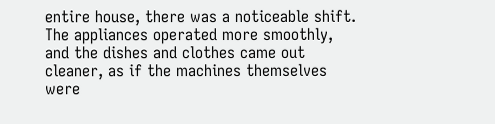entire house, there was a noticeable shift. The appliances operated more smoothly, and the dishes and clothes came out cleaner, as if the machines themselves were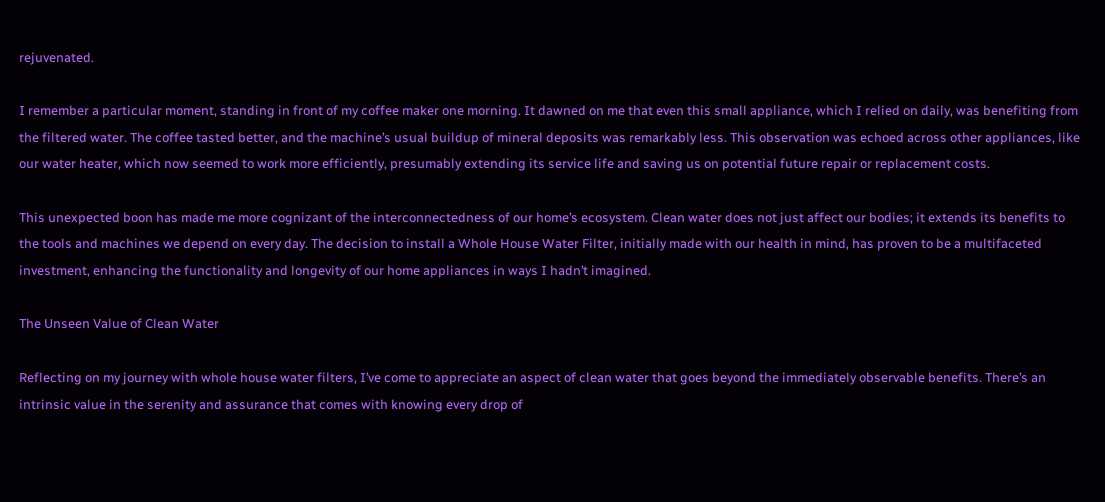rejuvenated.

I remember a particular moment, standing in front of my coffee maker one morning. It dawned on me that even this small appliance, which I relied on daily, was benefiting from the filtered water. The coffee tasted better, and the machine’s usual buildup of mineral deposits was remarkably less. This observation was echoed across other appliances, like our water heater, which now seemed to work more efficiently, presumably extending its service life and saving us on potential future repair or replacement costs.

This unexpected boon has made me more cognizant of the interconnectedness of our home’s ecosystem. Clean water does not just affect our bodies; it extends its benefits to the tools and machines we depend on every day. The decision to install a Whole House Water Filter, initially made with our health in mind, has proven to be a multifaceted investment, enhancing the functionality and longevity of our home appliances in ways I hadn’t imagined.

The Unseen Value of Clean Water

Reflecting on my journey with whole house water filters, I’ve come to appreciate an aspect of clean water that goes beyond the immediately observable benefits. There’s an intrinsic value in the serenity and assurance that comes with knowing every drop of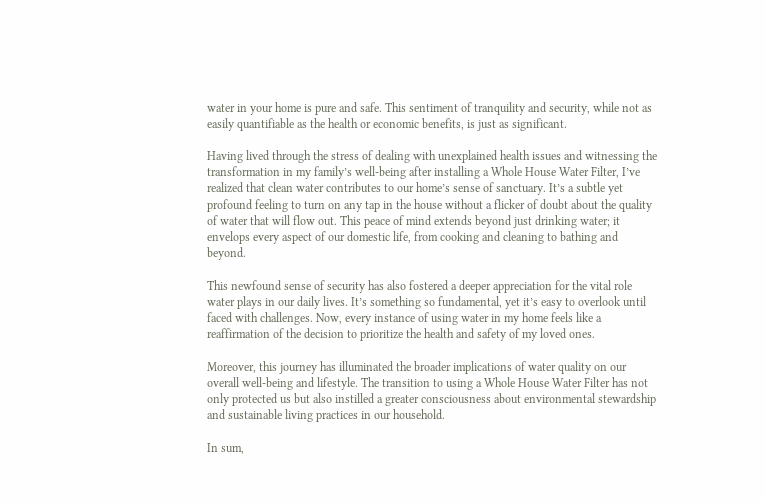water in your home is pure and safe. This sentiment of tranquility and security, while not as easily quantifiable as the health or economic benefits, is just as significant.

Having lived through the stress of dealing with unexplained health issues and witnessing the transformation in my family’s well-being after installing a Whole House Water Filter, I’ve realized that clean water contributes to our home’s sense of sanctuary. It’s a subtle yet profound feeling to turn on any tap in the house without a flicker of doubt about the quality of water that will flow out. This peace of mind extends beyond just drinking water; it envelops every aspect of our domestic life, from cooking and cleaning to bathing and beyond.

This newfound sense of security has also fostered a deeper appreciation for the vital role water plays in our daily lives. It’s something so fundamental, yet it’s easy to overlook until faced with challenges. Now, every instance of using water in my home feels like a reaffirmation of the decision to prioritize the health and safety of my loved ones.

Moreover, this journey has illuminated the broader implications of water quality on our overall well-being and lifestyle. The transition to using a Whole House Water Filter has not only protected us but also instilled a greater consciousness about environmental stewardship and sustainable living practices in our household.

In sum,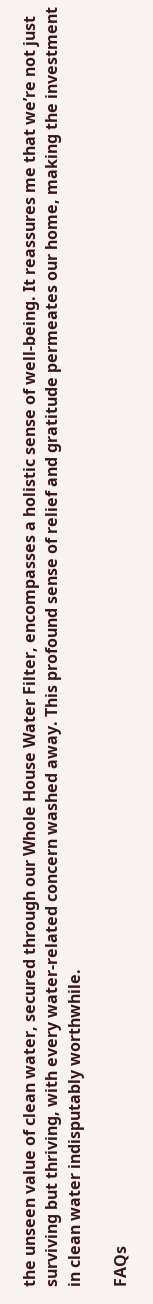the unseen value of clean water, secured through our Whole House Water Filter, encompasses a holistic sense of well-being. It reassures me that we’re not just surviving but thriving, with every water-related concern washed away. This profound sense of relief and gratitude permeates our home, making the investment in clean water indisputably worthwhile.

FAQs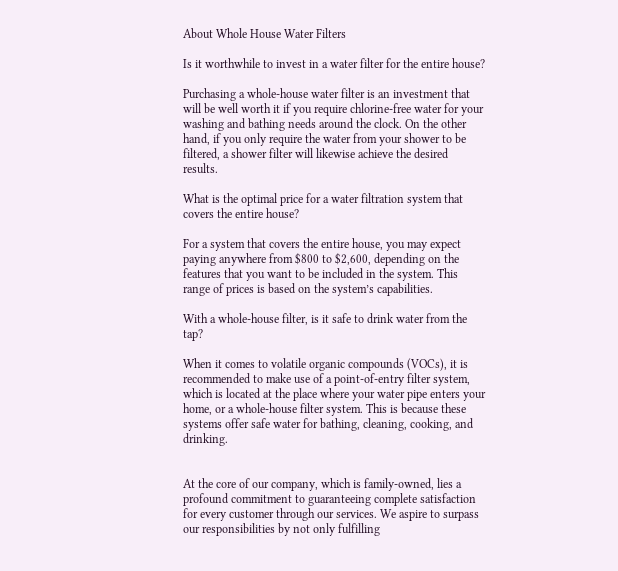About Whole House Water Filters

Is it worthwhile to invest in a water filter for the entire house?

Purchasing a whole-house water filter is an investment that will be well worth it if you require chlorine-free water for your washing and bathing needs around the clock. On the other hand, if you only require the water from your shower to be filtered, a shower filter will likewise achieve the desired results.

What is the optimal price for a water filtration system that covers the entire house?

For a system that covers the entire house, you may expect paying anywhere from $800 to $2,600, depending on the features that you want to be included in the system. This range of prices is based on the system’s capabilities.

With a whole-house filter, is it safe to drink water from the tap?

When it comes to volatile organic compounds (VOCs), it is recommended to make use of a point-of-entry filter system, which is located at the place where your water pipe enters your home, or a whole-house filter system. This is because these systems offer safe water for bathing, cleaning, cooking, and drinking.


At the core of our company, which is family-owned, lies a profound commitment to guaranteeing complete satisfaction for every customer through our services. We aspire to surpass our responsibilities by not only fulfilling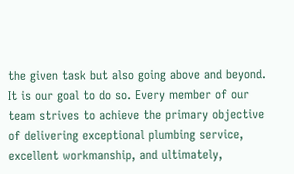the given task but also going above and beyond. It is our goal to do so. Every member of our team strives to achieve the primary objective of delivering exceptional plumbing service, excellent workmanship, and ultimately,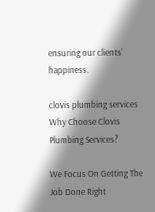ensuring our clients’ happiness.

clovis plumbing services
Why Choose Clovis Plumbing Services?

We Focus On Getting The Job Done Right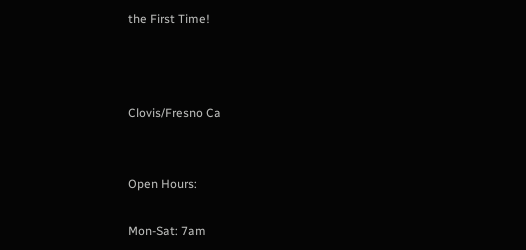the First Time!



Clovis/Fresno Ca


Open Hours:

Mon-Sat: 7am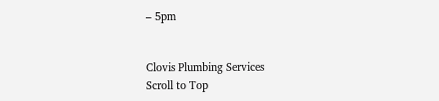– 5pm


Clovis Plumbing Services
Scroll to Top